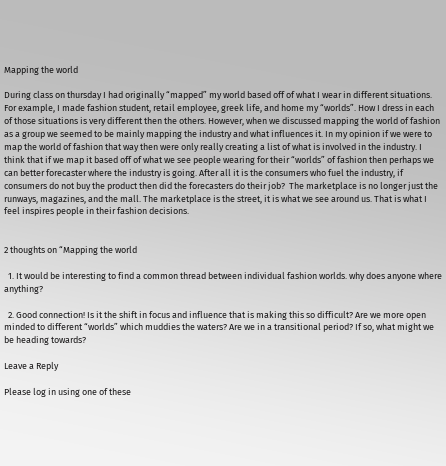Mapping the world

During class on thursday I had originally “mapped” my world based off of what I wear in different situations. For example, I made fashion student, retail employee, greek life, and home my “worlds”. How I dress in each of those situations is very different then the others. However, when we discussed mapping the world of fashion as a group we seemed to be mainly mapping the industry and what influences it. In my opinion if we were to map the world of fashion that way then were only really creating a list of what is involved in the industry. I think that if we map it based off of what we see people wearing for their “worlds” of fashion then perhaps we can better forecaster where the industry is going. After all it is the consumers who fuel the industry, if consumers do not buy the product then did the forecasters do their job?  The marketplace is no longer just the runways, magazines, and the mall. The marketplace is the street, it is what we see around us. That is what I feel inspires people in their fashion decisions.


2 thoughts on “Mapping the world

  1. It would be interesting to find a common thread between individual fashion worlds. why does anyone where anything?

  2. Good connection! Is it the shift in focus and influence that is making this so difficult? Are we more open minded to different “worlds” which muddies the waters? Are we in a transitional period? If so, what might we be heading towards?

Leave a Reply

Please log in using one of these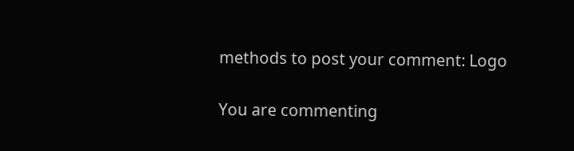methods to post your comment: Logo

You are commenting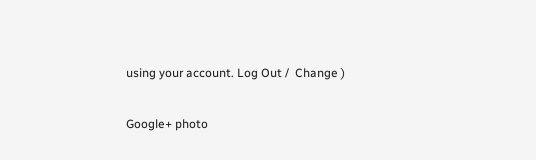using your account. Log Out /  Change )

Google+ photo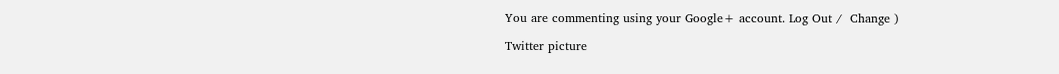You are commenting using your Google+ account. Log Out /  Change )

Twitter picture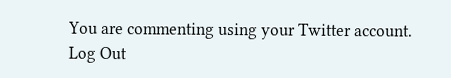You are commenting using your Twitter account. Log Out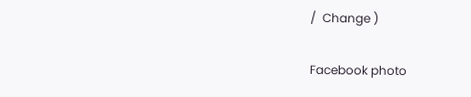/  Change )

Facebook photo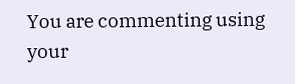You are commenting using your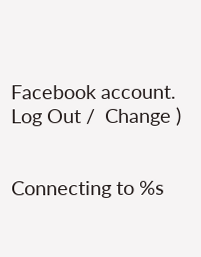Facebook account. Log Out /  Change )


Connecting to %s